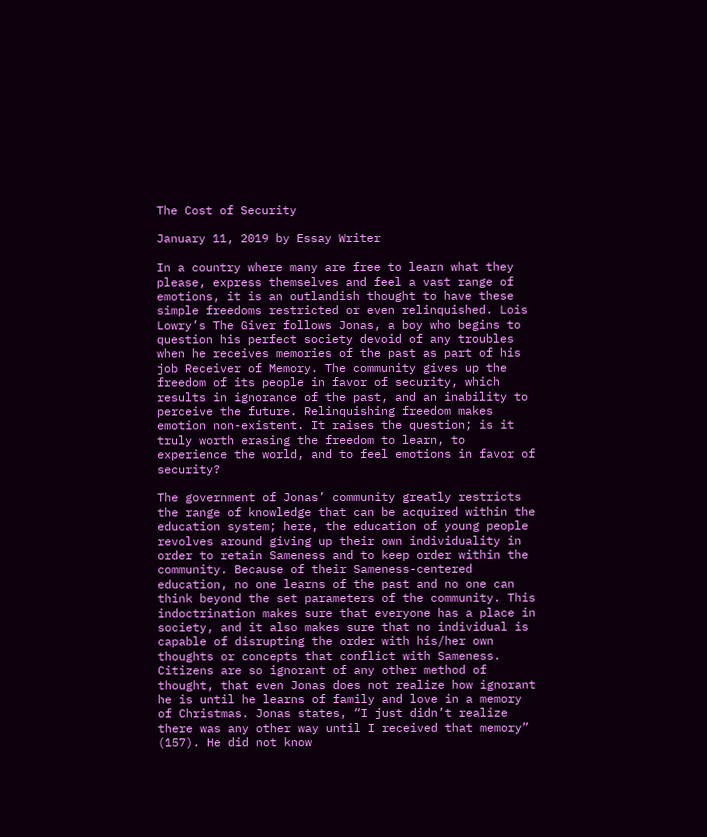The Cost of Security

January 11, 2019 by Essay Writer

In a country where many are free to learn what they please, express themselves and feel a vast range of emotions, it is an outlandish thought to have these simple freedoms restricted or even relinquished. Lois Lowry’s The Giver follows Jonas, a boy who begins to question his perfect society devoid of any troubles when he receives memories of the past as part of his job Receiver of Memory. The community gives up the freedom of its people in favor of security, which results in ignorance of the past, and an inability to perceive the future. Relinquishing freedom makes emotion non-existent. It raises the question; is it truly worth erasing the freedom to learn, to experience the world, and to feel emotions in favor of security?

The government of Jonas’ community greatly restricts the range of knowledge that can be acquired within the education system; here, the education of young people revolves around giving up their own individuality in order to retain Sameness and to keep order within the community. Because of their Sameness-centered education, no one learns of the past and no one can think beyond the set parameters of the community. This indoctrination makes sure that everyone has a place in society, and it also makes sure that no individual is capable of disrupting the order with his/her own thoughts or concepts that conflict with Sameness. Citizens are so ignorant of any other method of thought, that even Jonas does not realize how ignorant he is until he learns of family and love in a memory of Christmas. Jonas states, “I just didn’t realize there was any other way until I received that memory” (157). He did not know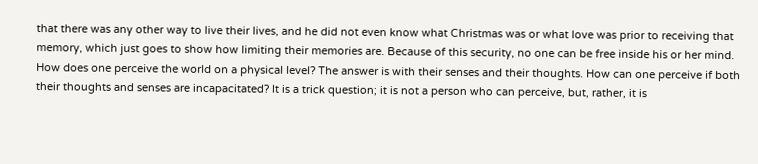that there was any other way to live their lives, and he did not even know what Christmas was or what love was prior to receiving that memory, which just goes to show how limiting their memories are. Because of this security, no one can be free inside his or her mind. How does one perceive the world on a physical level? The answer is with their senses and their thoughts. How can one perceive if both their thoughts and senses are incapacitated? It is a trick question; it is not a person who can perceive, but, rather, it is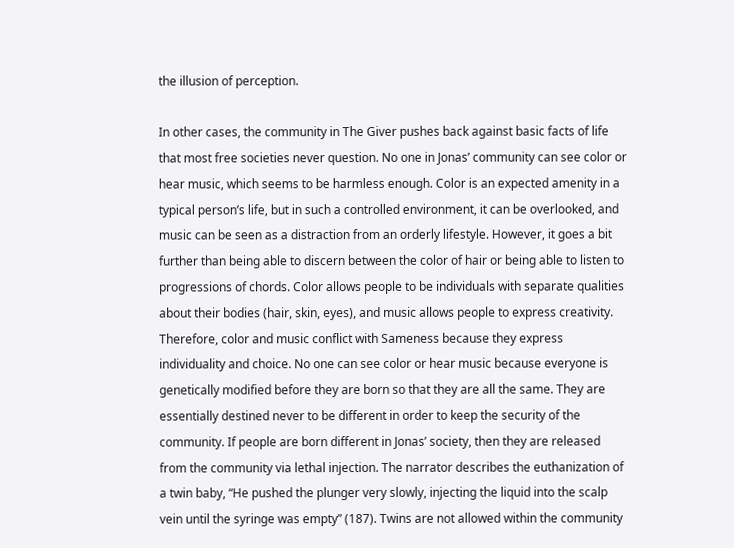the illusion of perception.

In other cases, the community in The Giver pushes back against basic facts of life that most free societies never question. No one in Jonas’ community can see color or hear music, which seems to be harmless enough. Color is an expected amenity in a typical person’s life, but in such a controlled environment, it can be overlooked, and music can be seen as a distraction from an orderly lifestyle. However, it goes a bit further than being able to discern between the color of hair or being able to listen to progressions of chords. Color allows people to be individuals with separate qualities about their bodies (hair, skin, eyes), and music allows people to express creativity. Therefore, color and music conflict with Sameness because they express individuality and choice. No one can see color or hear music because everyone is genetically modified before they are born so that they are all the same. They are essentially destined never to be different in order to keep the security of the community. If people are born different in Jonas’ society, then they are released from the community via lethal injection. The narrator describes the euthanization of a twin baby, “He pushed the plunger very slowly, injecting the liquid into the scalp vein until the syringe was empty” (187). Twins are not allowed within the community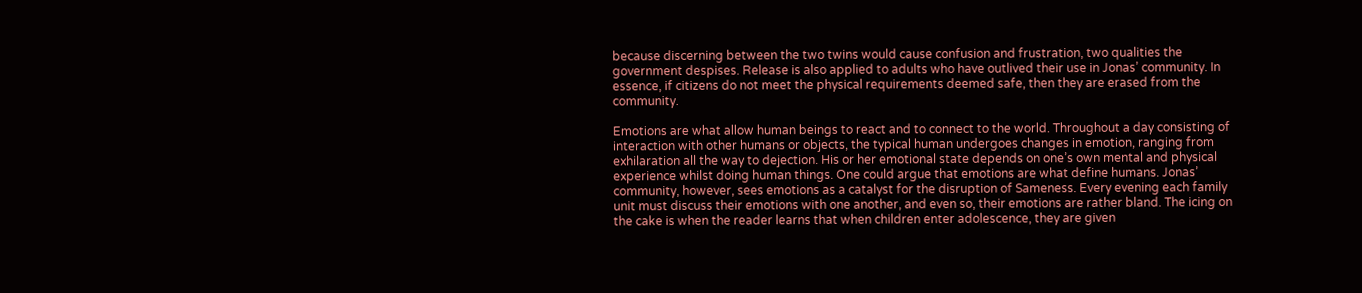because discerning between the two twins would cause confusion and frustration, two qualities the government despises. Release is also applied to adults who have outlived their use in Jonas’ community. In essence, if citizens do not meet the physical requirements deemed safe, then they are erased from the community.

Emotions are what allow human beings to react and to connect to the world. Throughout a day consisting of interaction with other humans or objects, the typical human undergoes changes in emotion, ranging from exhilaration all the way to dejection. His or her emotional state depends on one’s own mental and physical experience whilst doing human things. One could argue that emotions are what define humans. Jonas’ community, however, sees emotions as a catalyst for the disruption of Sameness. Every evening each family unit must discuss their emotions with one another, and even so, their emotions are rather bland. The icing on the cake is when the reader learns that when children enter adolescence, they are given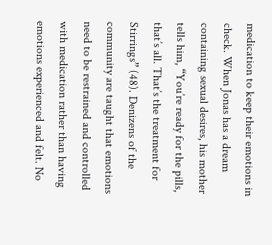medication to keep their emotions in check. When Jonas has a dream containing sexual desires, his mother tells him, “You’re ready for the pills, that’s all. That’s the treatment for Stirrings” (48). Denizens of the community are taught that emotions need to be restrained and controlled with medication rather than having emotions experienced and felt. No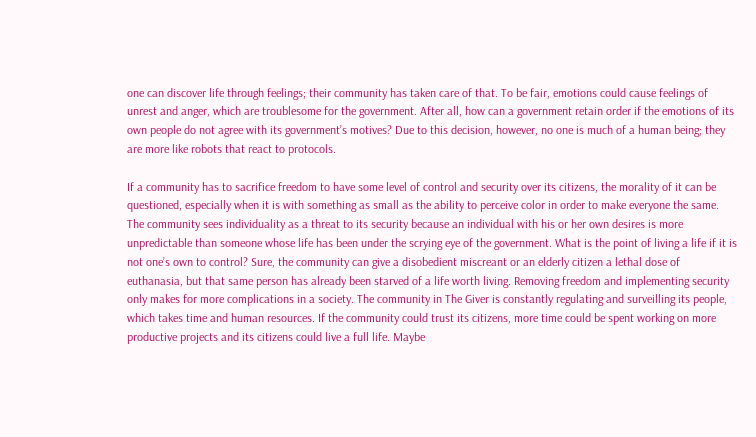one can discover life through feelings; their community has taken care of that. To be fair, emotions could cause feelings of unrest and anger, which are troublesome for the government. After all, how can a government retain order if the emotions of its own people do not agree with its government’s motives? Due to this decision, however, no one is much of a human being; they are more like robots that react to protocols.

If a community has to sacrifice freedom to have some level of control and security over its citizens, the morality of it can be questioned, especially when it is with something as small as the ability to perceive color in order to make everyone the same. The community sees individuality as a threat to its security because an individual with his or her own desires is more unpredictable than someone whose life has been under the scrying eye of the government. What is the point of living a life if it is not one’s own to control? Sure, the community can give a disobedient miscreant or an elderly citizen a lethal dose of euthanasia, but that same person has already been starved of a life worth living. Removing freedom and implementing security only makes for more complications in a society. The community in The Giver is constantly regulating and surveilling its people, which takes time and human resources. If the community could trust its citizens, more time could be spent working on more productive projects and its citizens could live a full life. Maybe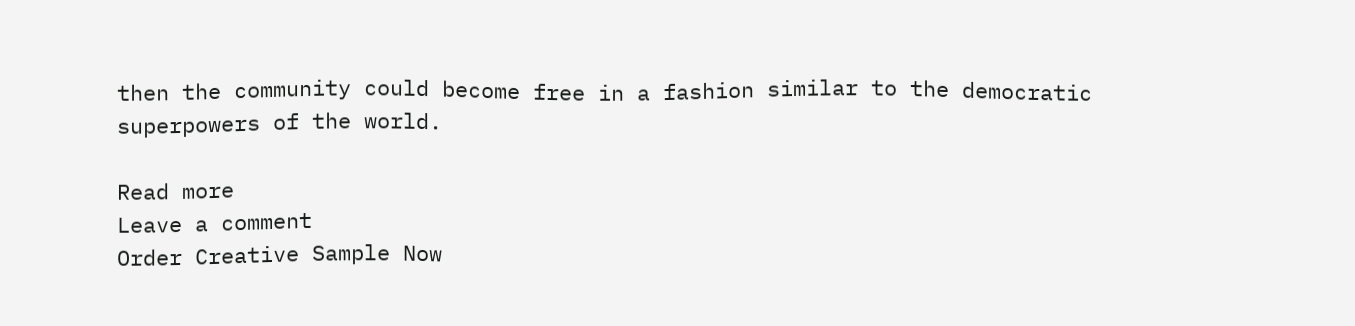then the community could become free in a fashion similar to the democratic superpowers of the world.

Read more
Leave a comment
Order Creative Sample Now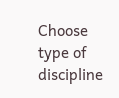Choose type of discipline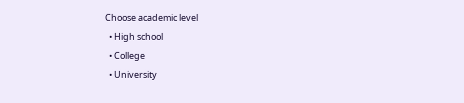Choose academic level
  • High school
  • College
  • University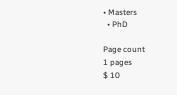• Masters
  • PhD

Page count
1 pages
$ 10